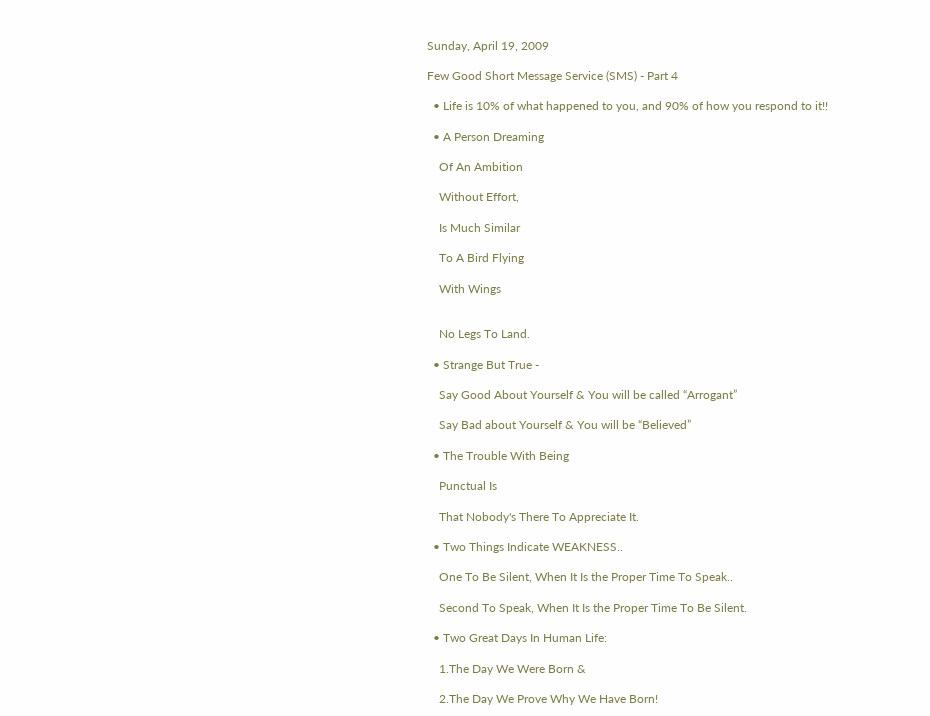Sunday, April 19, 2009

Few Good Short Message Service (SMS) - Part 4

  • Life is 10% of what happened to you, and 90% of how you respond to it!!

  • A Person Dreaming

    Of An Ambition

    Without Effort,

    Is Much Similar

    To A Bird Flying

    With Wings


    No Legs To Land.

  • Strange But True -

    Say Good About Yourself & You will be called “Arrogant”

    Say Bad about Yourself & You will be “Believed”

  • The Trouble With Being

    Punctual Is

    That Nobody's There To Appreciate It.

  • Two Things Indicate WEAKNESS..

    One To Be Silent, When It Is the Proper Time To Speak..

    Second To Speak, When It Is the Proper Time To Be Silent.

  • Two Great Days In Human Life:

    1.The Day We Were Born &

    2.The Day We Prove Why We Have Born!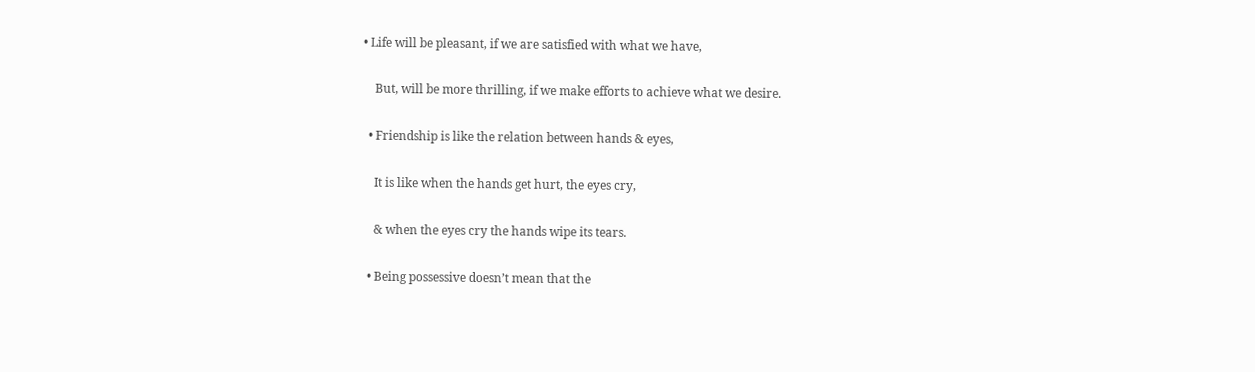• Life will be pleasant, if we are satisfied with what we have,

    But, will be more thrilling, if we make efforts to achieve what we desire.

  • Friendship is like the relation between hands & eyes,

    It is like when the hands get hurt, the eyes cry,

    & when the eyes cry the hands wipe its tears.

  • Being possessive doesn’t mean that the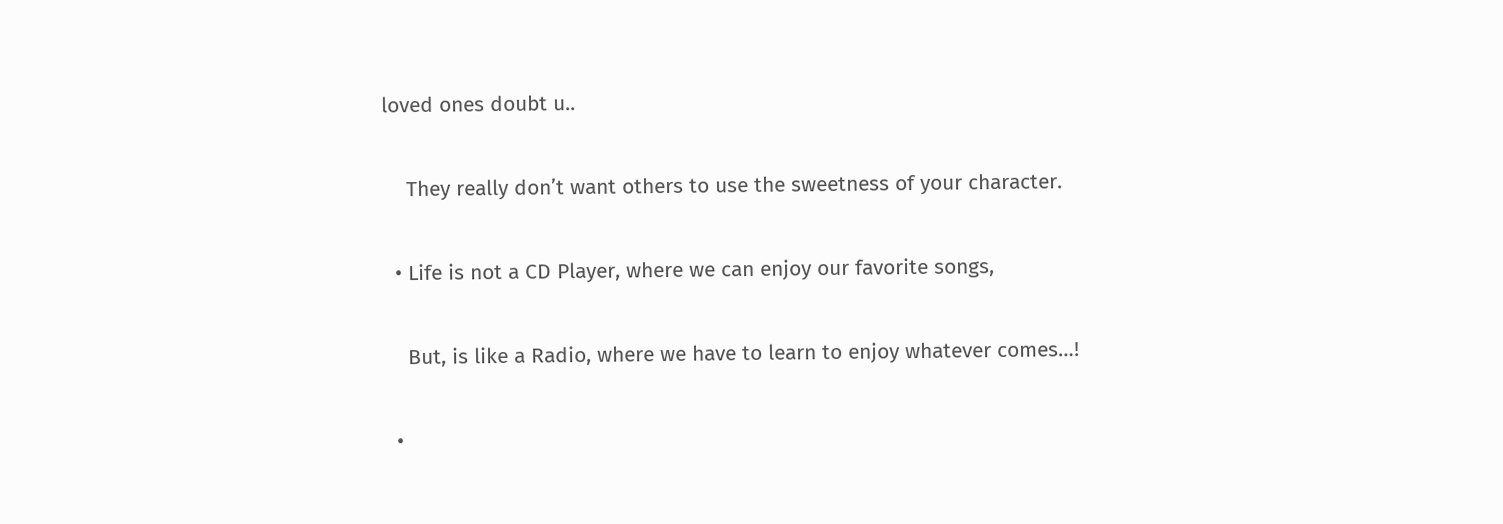loved ones doubt u..

    They really don’t want others to use the sweetness of your character.

  • Life is not a CD Player, where we can enjoy our favorite songs,

    But, is like a Radio, where we have to learn to enjoy whatever comes…!

  •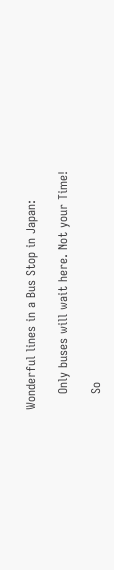Wonderful lines in a Bus Stop in Japan:

    Only buses will wait here. Not your Time!

    So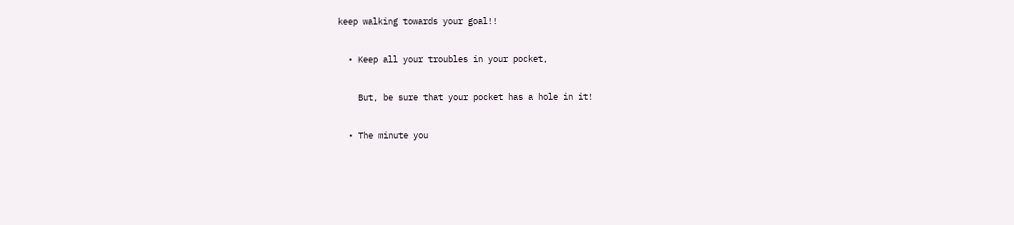keep walking towards your goal!!

  • Keep all your troubles in your pocket,

    But, be sure that your pocket has a hole in it!

  • The minute you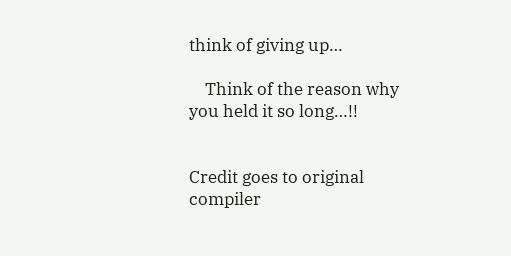think of giving up…

    Think of the reason why you held it so long…!!


Credit goes to original compiler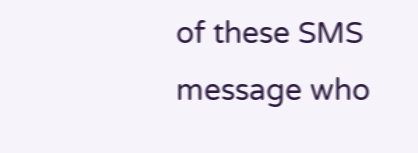of these SMS message who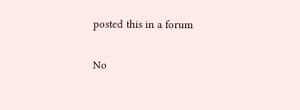posted this in a forum

No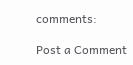comments:

Post a Comment